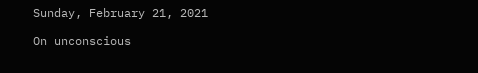Sunday, February 21, 2021

On unconscious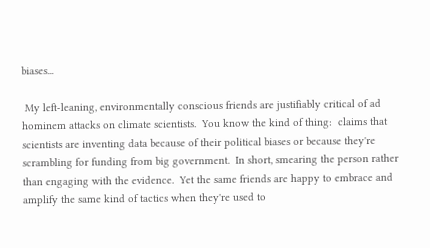biases...

 My left-leaning, environmentally conscious friends are justifiably critical of ad hominem attacks on climate scientists.  You know the kind of thing:  claims that scientists are inventing data because of their political biases or because they're scrambling for funding from big government.  In short, smearing the person rather than engaging with the evidence.  Yet the same friends are happy to embrace and amplify the same kind of tactics when they're used to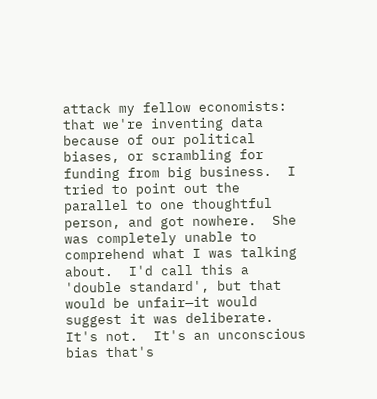attack my fellow economists:  that we're inventing data because of our political biases, or scrambling for funding from big business.  I tried to point out the parallel to one thoughtful person, and got nowhere.  She was completely unable to comprehend what I was talking about.  I'd call this a 'double standard', but that would be unfair—it would suggest it was deliberate.  It's not.  It's an unconscious bias that's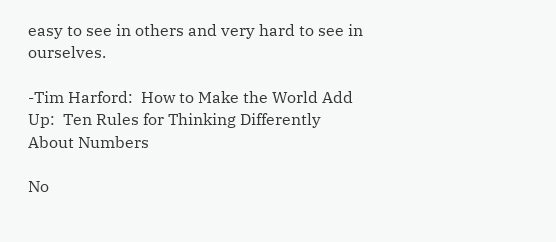easy to see in others and very hard to see in ourselves.

-Tim Harford:  How to Make the World Add Up:  Ten Rules for Thinking Differently About Numbers

No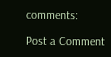comments:

Post a Comment